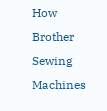How Brother Sewing Machines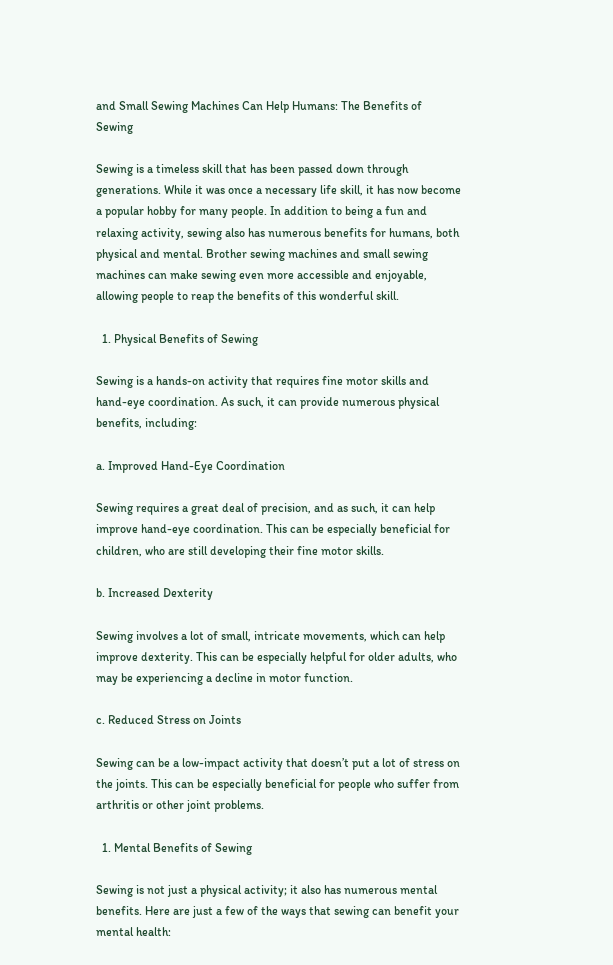and Small Sewing Machines Can Help Humans: The Benefits of Sewing

Sewing is a timeless skill that has been passed down through generations. While it was once a necessary life skill, it has now become a popular hobby for many people. In addition to being a fun and relaxing activity, sewing also has numerous benefits for humans, both physical and mental. Brother sewing machines and small sewing machines can make sewing even more accessible and enjoyable, allowing people to reap the benefits of this wonderful skill.

  1. Physical Benefits of Sewing

Sewing is a hands-on activity that requires fine motor skills and hand-eye coordination. As such, it can provide numerous physical benefits, including:

a. Improved Hand-Eye Coordination

Sewing requires a great deal of precision, and as such, it can help improve hand-eye coordination. This can be especially beneficial for children, who are still developing their fine motor skills.

b. Increased Dexterity

Sewing involves a lot of small, intricate movements, which can help improve dexterity. This can be especially helpful for older adults, who may be experiencing a decline in motor function.

c. Reduced Stress on Joints

Sewing can be a low-impact activity that doesn’t put a lot of stress on the joints. This can be especially beneficial for people who suffer from arthritis or other joint problems.

  1. Mental Benefits of Sewing

Sewing is not just a physical activity; it also has numerous mental benefits. Here are just a few of the ways that sewing can benefit your mental health: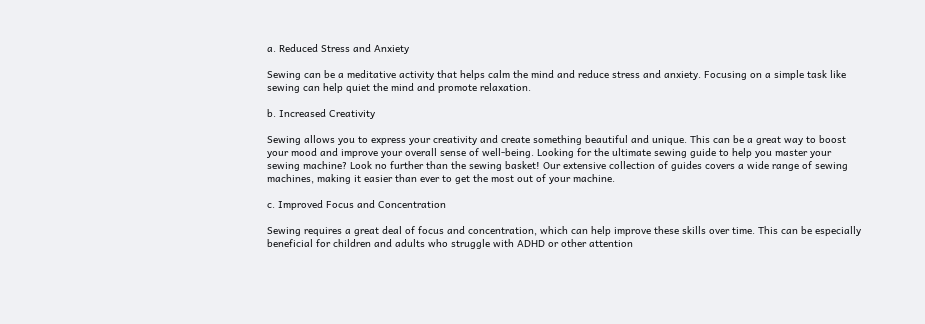a. Reduced Stress and Anxiety

Sewing can be a meditative activity that helps calm the mind and reduce stress and anxiety. Focusing on a simple task like sewing can help quiet the mind and promote relaxation.

b. Increased Creativity

Sewing allows you to express your creativity and create something beautiful and unique. This can be a great way to boost your mood and improve your overall sense of well-being. Looking for the ultimate sewing guide to help you master your sewing machine? Look no further than the sewing basket! Our extensive collection of guides covers a wide range of sewing machines, making it easier than ever to get the most out of your machine.

c. Improved Focus and Concentration

Sewing requires a great deal of focus and concentration, which can help improve these skills over time. This can be especially beneficial for children and adults who struggle with ADHD or other attention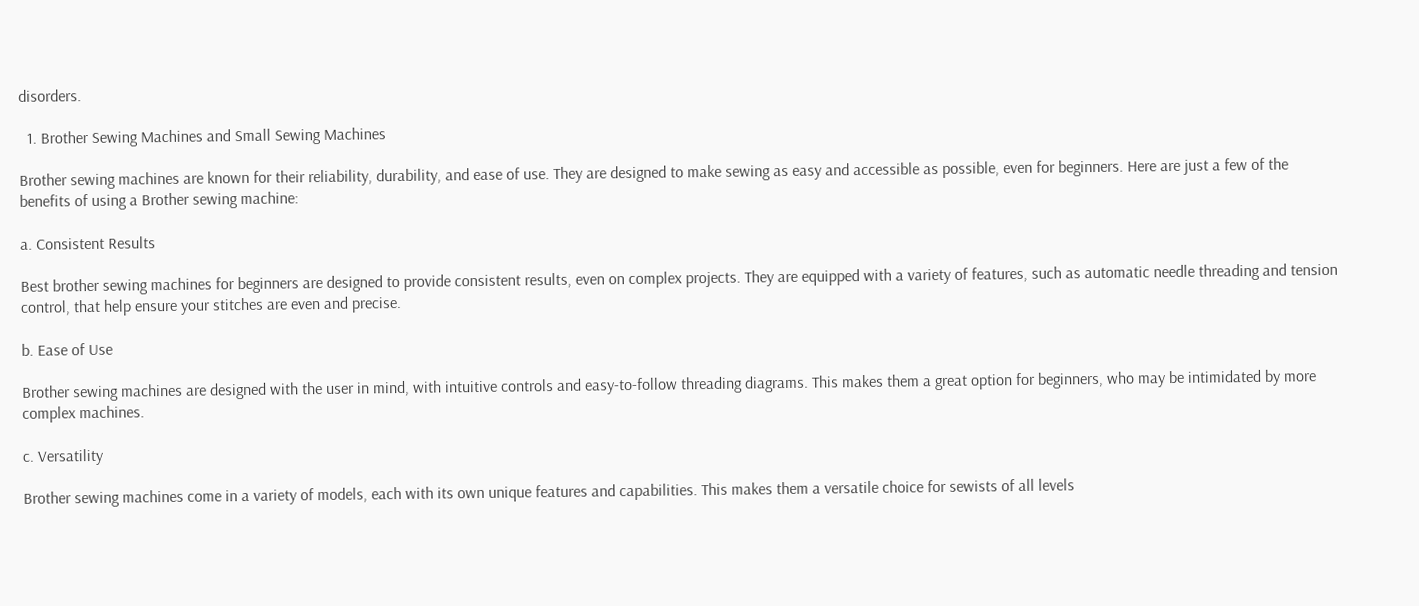disorders.

  1. Brother Sewing Machines and Small Sewing Machines

Brother sewing machines are known for their reliability, durability, and ease of use. They are designed to make sewing as easy and accessible as possible, even for beginners. Here are just a few of the benefits of using a Brother sewing machine:

a. Consistent Results

Best brother sewing machines for beginners are designed to provide consistent results, even on complex projects. They are equipped with a variety of features, such as automatic needle threading and tension control, that help ensure your stitches are even and precise.

b. Ease of Use

Brother sewing machines are designed with the user in mind, with intuitive controls and easy-to-follow threading diagrams. This makes them a great option for beginners, who may be intimidated by more complex machines.

c. Versatility

Brother sewing machines come in a variety of models, each with its own unique features and capabilities. This makes them a versatile choice for sewists of all levels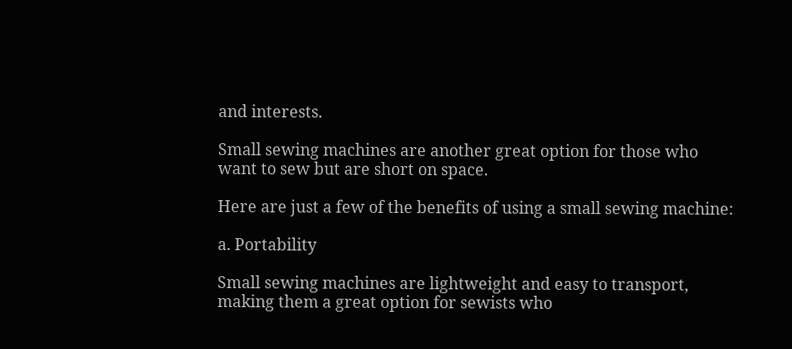and interests.

Small sewing machines are another great option for those who want to sew but are short on space.

Here are just a few of the benefits of using a small sewing machine:

a. Portability

Small sewing machines are lightweight and easy to transport, making them a great option for sewists who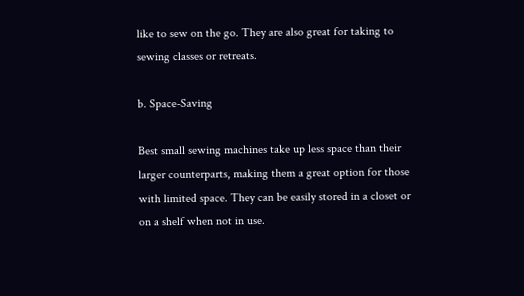like to sew on the go. They are also great for taking to sewing classes or retreats.

b. Space-Saving

Best small sewing machines take up less space than their larger counterparts, making them a great option for those with limited space. They can be easily stored in a closet or on a shelf when not in use.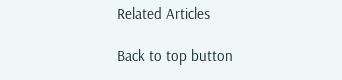Related Articles

Back to top button